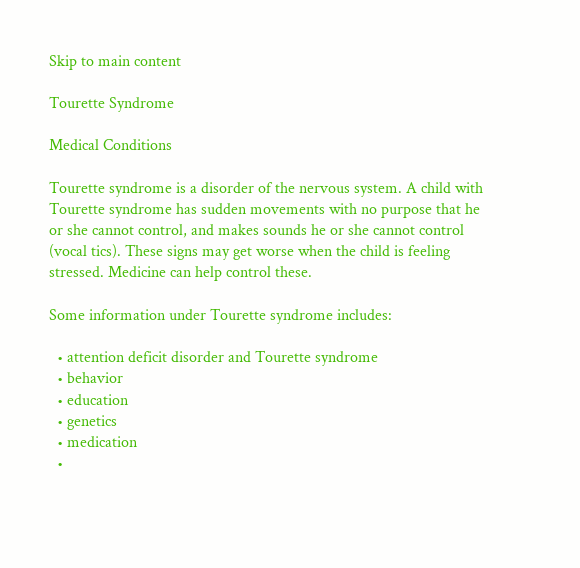Skip to main content

Tourette Syndrome

Medical Conditions

Tourette syndrome is a disorder of the nervous system. A child with Tourette syndrome has sudden movements with no purpose that he or she cannot control, and makes sounds he or she cannot control (vocal tics). These signs may get worse when the child is feeling stressed. Medicine can help control these.

Some information under Tourette syndrome includes:

  • attention deficit disorder and Tourette syndrome
  • behavior
  • education
  • genetics
  • medication
  •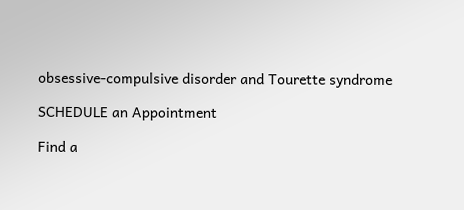obsessive-compulsive disorder and Tourette syndrome

SCHEDULE an Appointment

Find a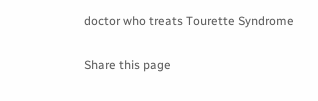doctor who treats Tourette Syndrome

Share this page